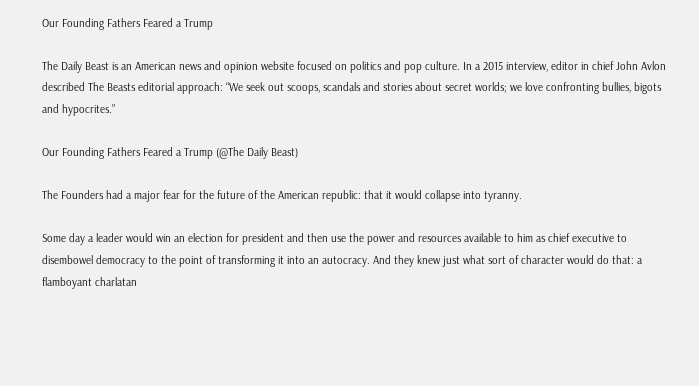Our Founding Fathers Feared a Trump

The Daily Beast is an American news and opinion website focused on politics and pop culture. In a 2015 interview, editor in chief John Avlon described The Beasts editorial approach: “We seek out scoops, scandals and stories about secret worlds; we love confronting bullies, bigots and hypocrites.”

Our Founding Fathers Feared a Trump (@The Daily Beast)

The Founders had a major fear for the future of the American republic: that it would collapse into tyranny.

Some day a leader would win an election for president and then use the power and resources available to him as chief executive to disembowel democracy to the point of transforming it into an autocracy. And they knew just what sort of character would do that: a flamboyant charlatan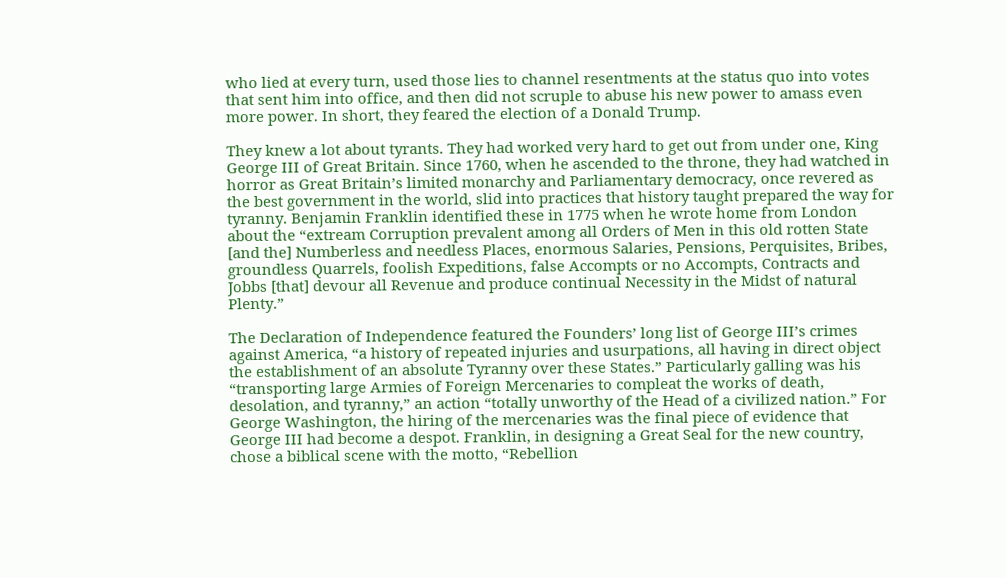who lied at every turn, used those lies to channel resentments at the status quo into votes that sent him into office, and then did not scruple to abuse his new power to amass even more power. In short, they feared the election of a Donald Trump.

They knew a lot about tyrants. They had worked very hard to get out from under one, King George III of Great Britain. Since 1760, when he ascended to the throne, they had watched in horror as Great Britain’s limited monarchy and Parliamentary democracy, once revered as the best government in the world, slid into practices that history taught prepared the way for tyranny. Benjamin Franklin identified these in 1775 when he wrote home from London about the “extream Corruption prevalent among all Orders of Men in this old rotten State [and the] Numberless and needless Places, enormous Salaries, Pensions, Perquisites, Bribes, groundless Quarrels, foolish Expeditions, false Accompts or no Accompts, Contracts and Jobbs [that] devour all Revenue and produce continual Necessity in the Midst of natural Plenty.”

The Declaration of Independence featured the Founders’ long list of George III’s crimes against America, “a history of repeated injuries and usurpations, all having in direct object the establishment of an absolute Tyranny over these States.” Particularly galling was his “transporting large Armies of Foreign Mercenaries to compleat the works of death, desolation, and tyranny,” an action “totally unworthy of the Head of a civilized nation.” For George Washington, the hiring of the mercenaries was the final piece of evidence that George III had become a despot. Franklin, in designing a Great Seal for the new country, chose a biblical scene with the motto, “Rebellion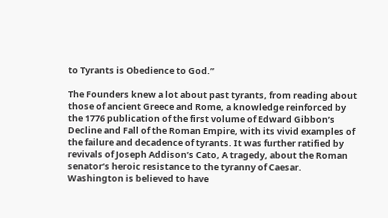to Tyrants is Obedience to God.”

The Founders knew a lot about past tyrants, from reading about those of ancient Greece and Rome, a knowledge reinforced by the 1776 publication of the first volume of Edward Gibbon’s Decline and Fall of the Roman Empire, with its vivid examples of the failure and decadence of tyrants. It was further ratified by revivals of Joseph Addison’s Cato, A tragedy, about the Roman senator’s heroic resistance to the tyranny of Caesar. Washington is believed to have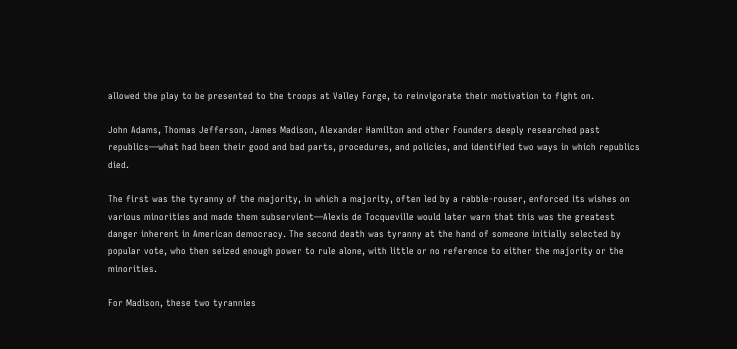allowed the play to be presented to the troops at Valley Forge, to reinvigorate their motivation to fight on.

John Adams, Thomas Jefferson, James Madison, Alexander Hamilton and other Founders deeply researched past republics—what had been their good and bad parts, procedures, and policies, and identified two ways in which republics died.

The first was the tyranny of the majority, in which a majority, often led by a rabble-rouser, enforced its wishes on various minorities and made them subservient—Alexis de Tocqueville would later warn that this was the greatest danger inherent in American democracy. The second death was tyranny at the hand of someone initially selected by popular vote, who then seized enough power to rule alone, with little or no reference to either the majority or the minorities.

For Madison, these two tyrannies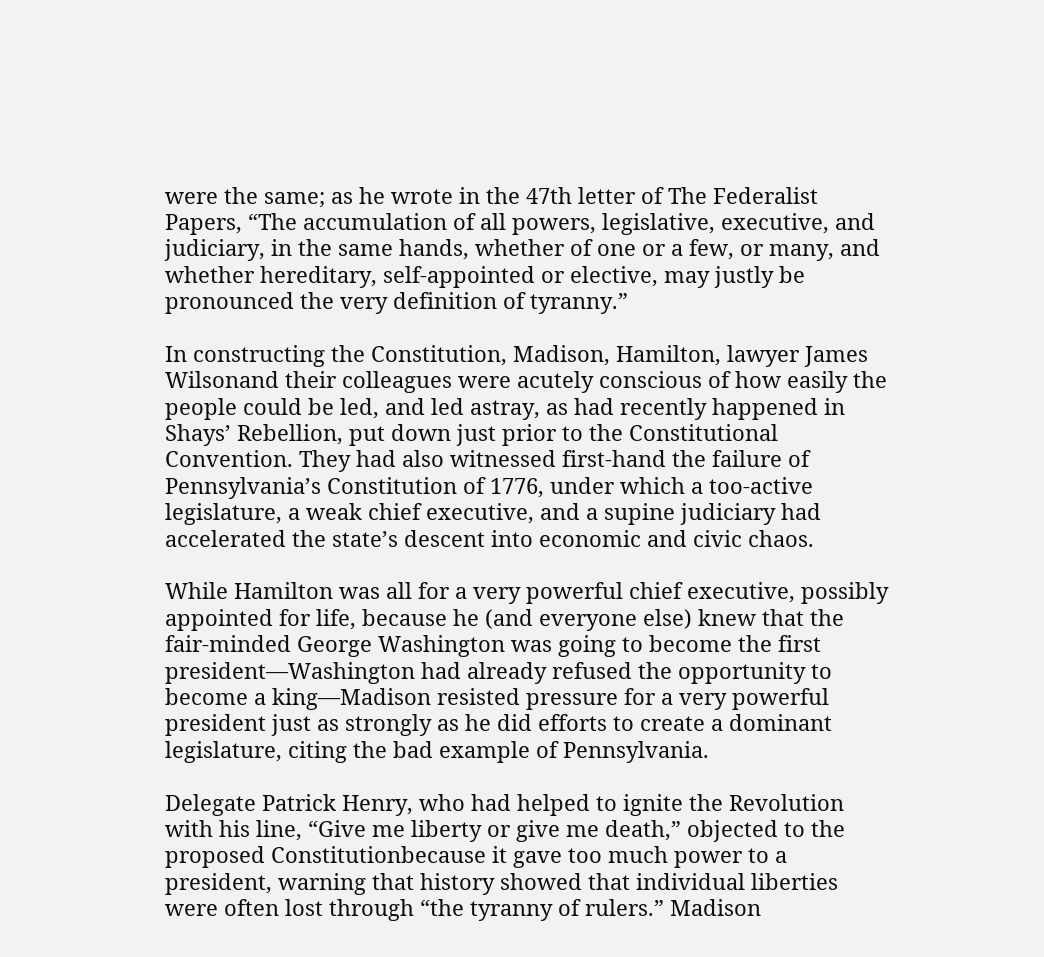were the same; as he wrote in the 47th letter of The Federalist Papers, “The accumulation of all powers, legislative, executive, and judiciary, in the same hands, whether of one or a few, or many, and whether hereditary, self-appointed or elective, may justly be pronounced the very definition of tyranny.”

In constructing the Constitution, Madison, Hamilton, lawyer James Wilsonand their colleagues were acutely conscious of how easily the people could be led, and led astray, as had recently happened in Shays’ Rebellion, put down just prior to the Constitutional Convention. They had also witnessed first-hand the failure of Pennsylvania’s Constitution of 1776, under which a too-active legislature, a weak chief executive, and a supine judiciary had accelerated the state’s descent into economic and civic chaos.

While Hamilton was all for a very powerful chief executive, possibly appointed for life, because he (and everyone else) knew that the fair-minded George Washington was going to become the first president—Washington had already refused the opportunity to become a king—Madison resisted pressure for a very powerful president just as strongly as he did efforts to create a dominant legislature, citing the bad example of Pennsylvania.

Delegate Patrick Henry, who had helped to ignite the Revolution with his line, “Give me liberty or give me death,” objected to the proposed Constitutionbecause it gave too much power to a president, warning that history showed that individual liberties were often lost through “the tyranny of rulers.” Madison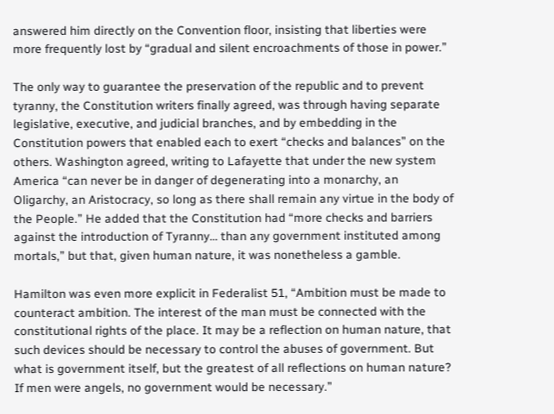answered him directly on the Convention floor, insisting that liberties were more frequently lost by “gradual and silent encroachments of those in power.”

The only way to guarantee the preservation of the republic and to prevent tyranny, the Constitution writers finally agreed, was through having separate legislative, executive, and judicial branches, and by embedding in the Constitution powers that enabled each to exert “checks and balances” on the others. Washington agreed, writing to Lafayette that under the new system America “can never be in danger of degenerating into a monarchy, an Oligarchy, an Aristocracy, so long as there shall remain any virtue in the body of the People.” He added that the Constitution had “more checks and barriers against the introduction of Tyranny… than any government instituted among mortals,” but that, given human nature, it was nonetheless a gamble.

Hamilton was even more explicit in Federalist 51, “Ambition must be made to counteract ambition. The interest of the man must be connected with the constitutional rights of the place. It may be a reflection on human nature, that such devices should be necessary to control the abuses of government. But what is government itself, but the greatest of all reflections on human nature? If men were angels, no government would be necessary.”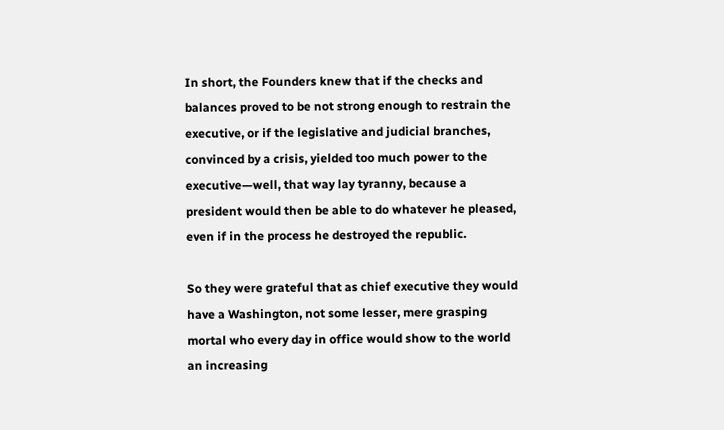In short, the Founders knew that if the checks and balances proved to be not strong enough to restrain the executive, or if the legislative and judicial branches, convinced by a crisis, yielded too much power to the executive—well, that way lay tyranny, because a president would then be able to do whatever he pleased, even if in the process he destroyed the republic.

So they were grateful that as chief executive they would have a Washington, not some lesser, mere grasping mortal who every day in office would show to the world an increasing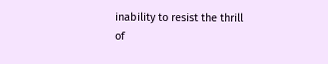inability to resist the thrill of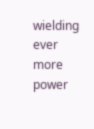wielding ever more power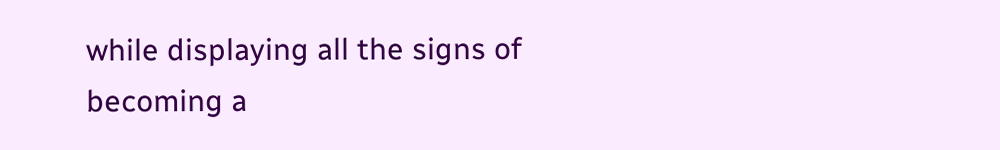while displaying all the signs of becoming a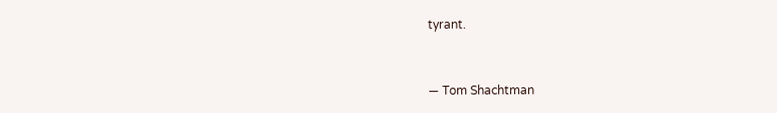tyrant.


— Tom Shachtman